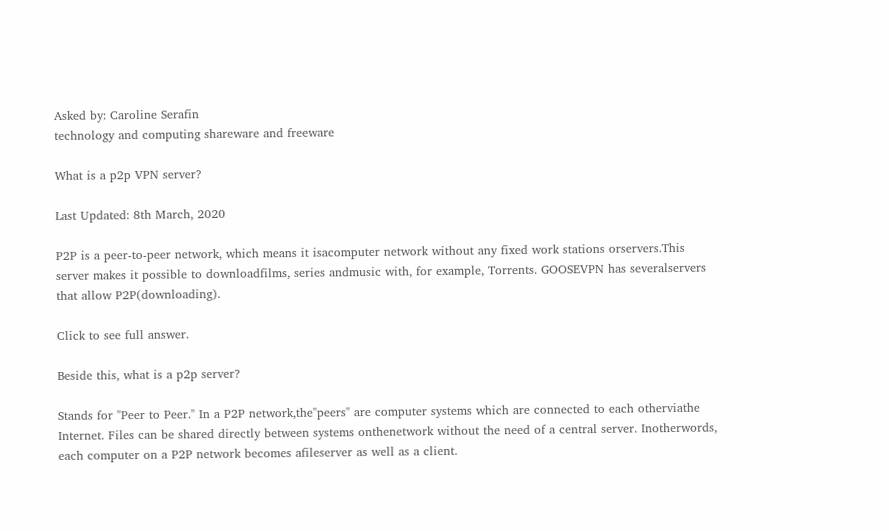Asked by: Caroline Serafin
technology and computing shareware and freeware

What is a p2p VPN server?

Last Updated: 8th March, 2020

P2P is a peer-to-peer network, which means it isacomputer network without any fixed work stations orservers.This server makes it possible to downloadfilms, series andmusic with, for example, Torrents. GOOSEVPN has severalservers that allow P2P(downloading).

Click to see full answer.

Beside this, what is a p2p server?

Stands for "Peer to Peer." In a P2P network,the"peers" are computer systems which are connected to each otherviathe Internet. Files can be shared directly between systems onthenetwork without the need of a central server. Inotherwords, each computer on a P2P network becomes afileserver as well as a client.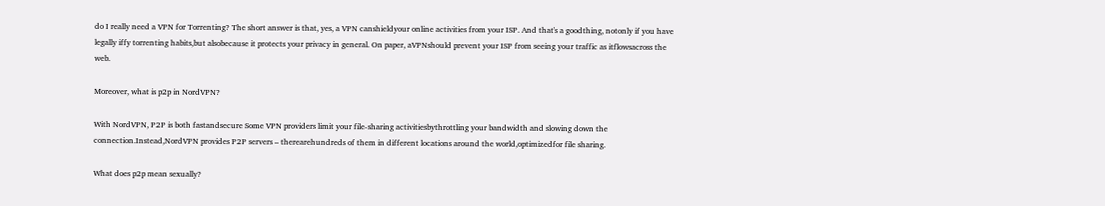do I really need a VPN for Torrenting? The short answer is that, yes, a VPN canshieldyour online activities from your ISP. And that's a goodthing, notonly if you have legally iffy torrenting habits,but alsobecause it protects your privacy in general. On paper, aVPNshould prevent your ISP from seeing your traffic as itflowsacross the web.

Moreover, what is p2p in NordVPN?

With NordVPN, P2P is both fastandsecure Some VPN providers limit your file-sharing activitiesbythrottling your bandwidth and slowing down the connection.Instead,NordVPN provides P2P servers – therearehundreds of them in different locations around the world,optimizedfor file sharing.

What does p2p mean sexually?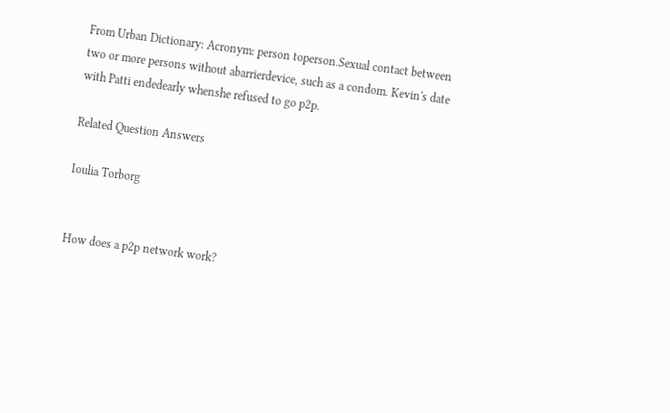From Urban Dictionary: Acronym: person toperson.Sexual contact between two or more persons without abarrierdevice, such as a condom. Kevin's date with Patti endedearly whenshe refused to go p2p.

Related Question Answers

Ioulia Torborg


How does a p2p network work?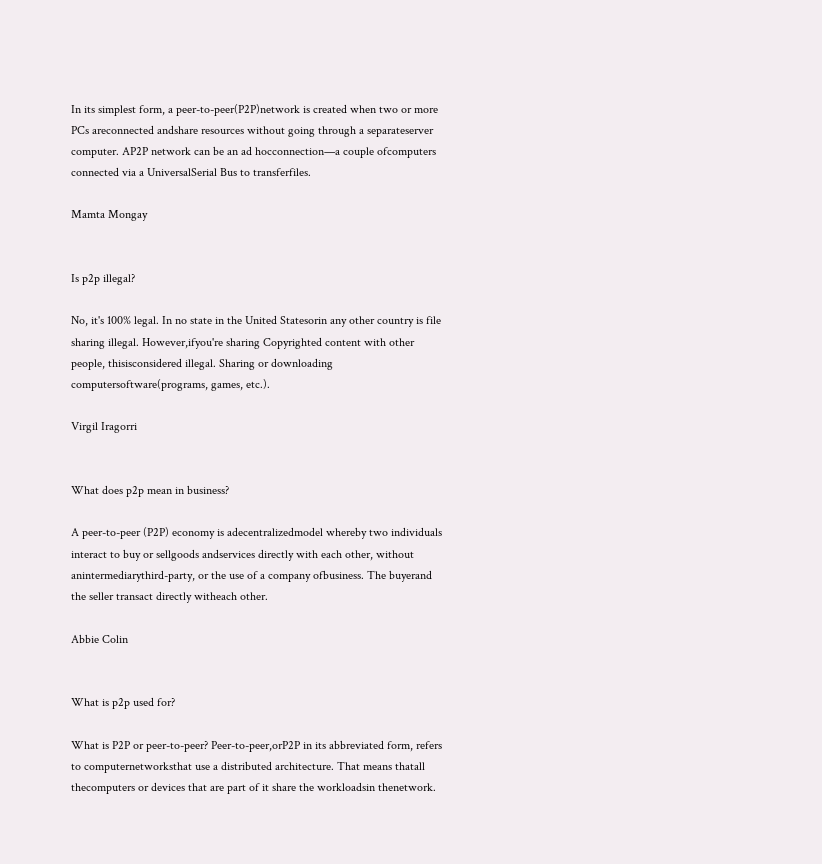In its simplest form, a peer-to-peer(P2P)network is created when two or more PCs areconnected andshare resources without going through a separateserver computer. AP2P network can be an ad hocconnection—a couple ofcomputers connected via a UniversalSerial Bus to transferfiles.

Mamta Mongay


Is p2p illegal?

No, it's 100% legal. In no state in the United Statesorin any other country is file sharing illegal. However,ifyou're sharing Copyrighted content with other people, thisisconsidered illegal. Sharing or downloading computersoftware(programs, games, etc.).

Virgil Iragorri


What does p2p mean in business?

A peer-to-peer (P2P) economy is adecentralizedmodel whereby two individuals interact to buy or sellgoods andservices directly with each other, without anintermediarythird-party, or the use of a company ofbusiness. The buyerand the seller transact directly witheach other.

Abbie Colin


What is p2p used for?

What is P2P or peer-to-peer? Peer-to-peer,orP2P in its abbreviated form, refers to computernetworksthat use a distributed architecture. That means thatall thecomputers or devices that are part of it share the workloadsin thenetwork.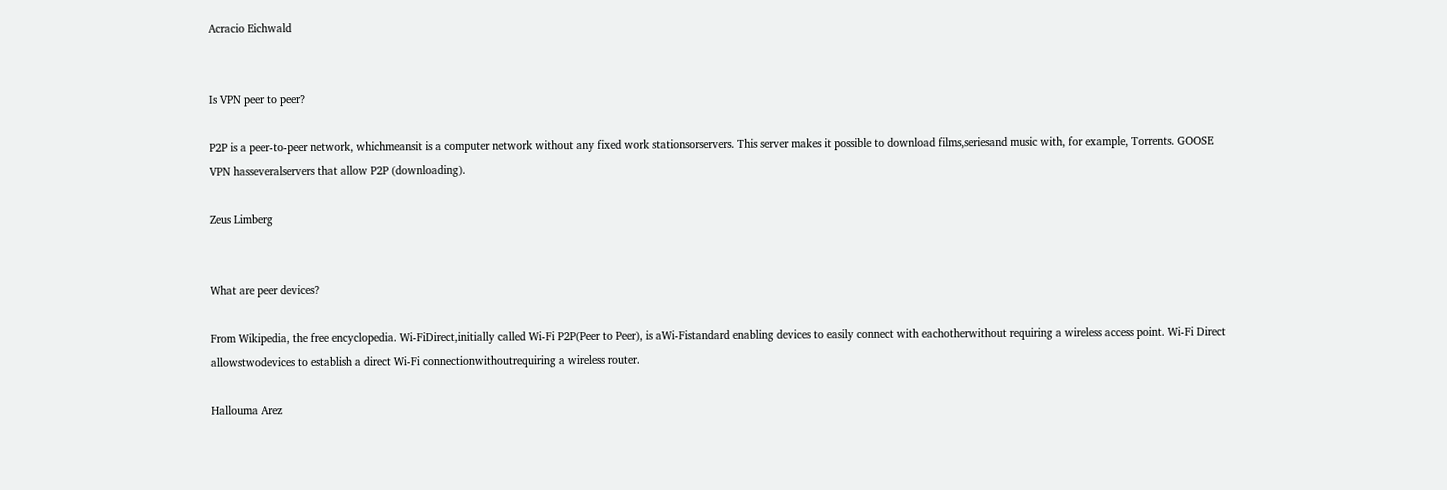Acracio Eichwald


Is VPN peer to peer?

P2P is a peer-to-peer network, whichmeansit is a computer network without any fixed work stationsorservers. This server makes it possible to download films,seriesand music with, for example, Torrents. GOOSE VPN hasseveralservers that allow P2P (downloading).

Zeus Limberg


What are peer devices?

From Wikipedia, the free encyclopedia. Wi-FiDirect,initially called Wi-Fi P2P(Peer to Peer), is aWi-Fistandard enabling devices to easily connect with eachotherwithout requiring a wireless access point. Wi-Fi Direct allowstwodevices to establish a direct Wi-Fi connectionwithoutrequiring a wireless router.

Hallouma Arez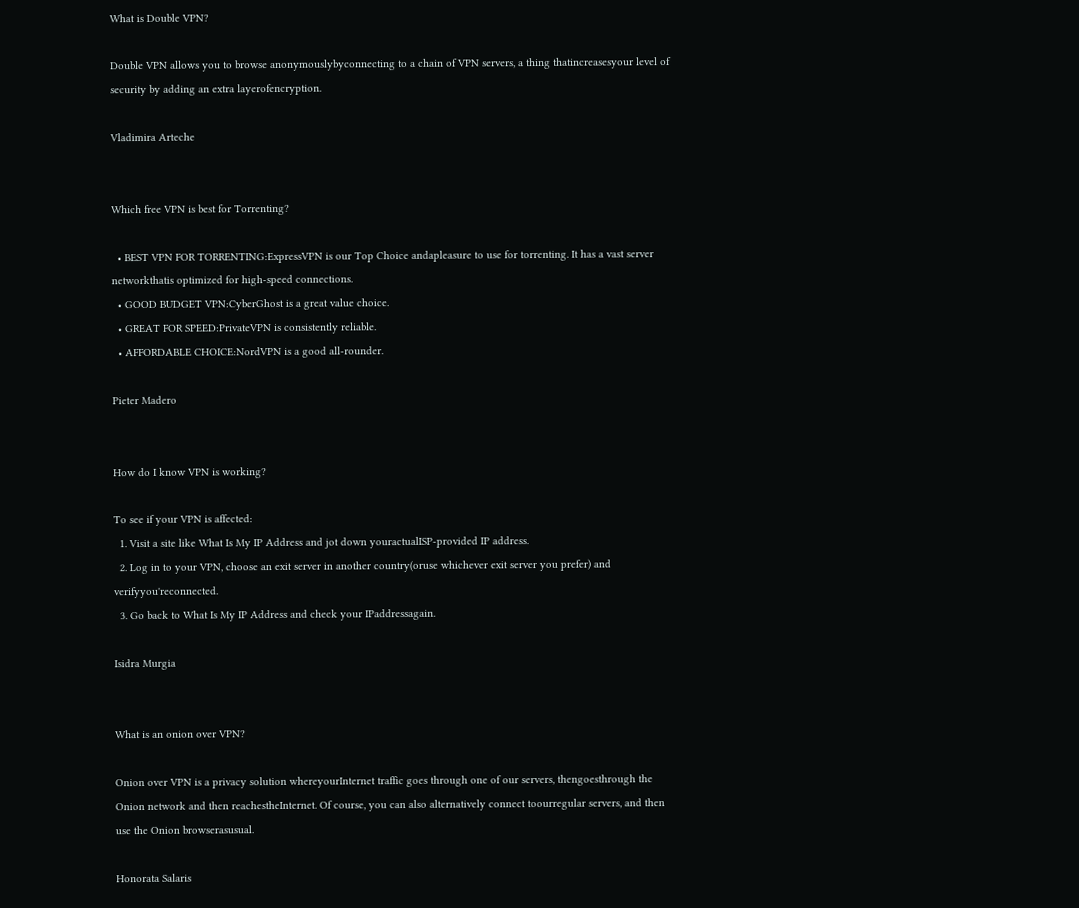What is Double VPN?

Double VPN allows you to browse anonymouslybyconnecting to a chain of VPN servers, a thing thatincreasesyour level of security by adding an extra layerofencryption.

Vladimira Arteche


Which free VPN is best for Torrenting?

  • BEST VPN FOR TORRENTING:ExpressVPN is our Top Choice andapleasure to use for torrenting. It has a vast server networkthatis optimized for high-speed connections.
  • GOOD BUDGET VPN:CyberGhost is a great value choice.
  • GREAT FOR SPEED:PrivateVPN is consistently reliable.
  • AFFORDABLE CHOICE:NordVPN is a good all-rounder.

Pieter Madero


How do I know VPN is working?

To see if your VPN is affected:
  1. Visit a site like What Is My IP Address and jot down youractualISP-provided IP address.
  2. Log in to your VPN, choose an exit server in another country(oruse whichever exit server you prefer) and verifyyou'reconnected.
  3. Go back to What Is My IP Address and check your IPaddressagain.

Isidra Murgia


What is an onion over VPN?

Onion over VPN is a privacy solution whereyourInternet traffic goes through one of our servers, thengoesthrough the Onion network and then reachestheInternet. Of course, you can also alternatively connect toourregular servers, and then use the Onion browserasusual.

Honorata Salaris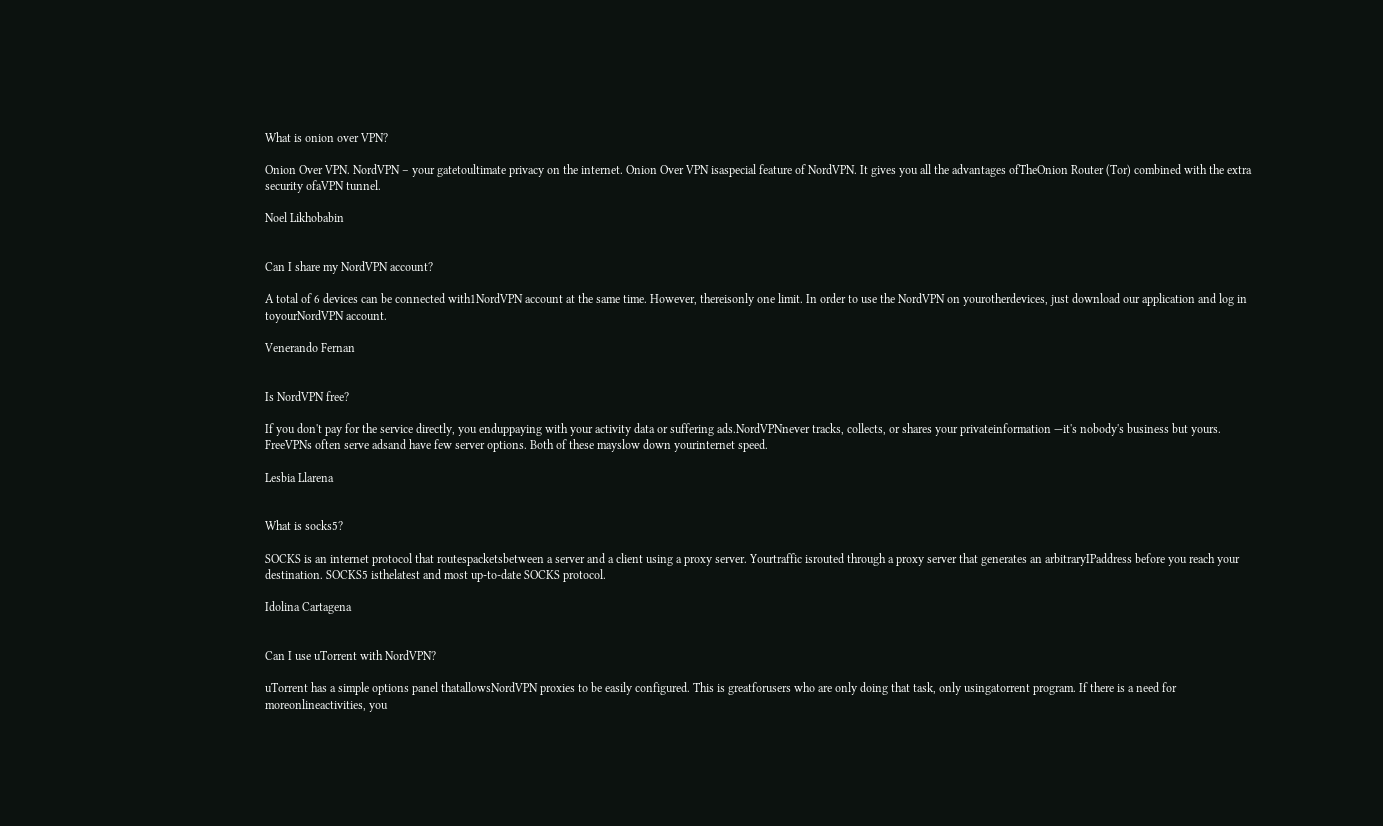What is onion over VPN?

Onion Over VPN. NordVPN – your gatetoultimate privacy on the internet. Onion Over VPN isaspecial feature of NordVPN. It gives you all the advantages ofTheOnion Router (Tor) combined with the extra security ofaVPN tunnel.

Noel Likhobabin


Can I share my NordVPN account?

A total of 6 devices can be connected with1NordVPN account at the same time. However, thereisonly one limit. In order to use the NordVPN on yourotherdevices, just download our application and log in toyourNordVPN account.

Venerando Fernan


Is NordVPN free?

If you don't pay for the service directly, you enduppaying with your activity data or suffering ads.NordVPNnever tracks, collects, or shares your privateinformation —it's nobody's business but yours. FreeVPNs often serve adsand have few server options. Both of these mayslow down yourinternet speed.

Lesbia Llarena


What is socks5?

SOCKS is an internet protocol that routespacketsbetween a server and a client using a proxy server. Yourtraffic isrouted through a proxy server that generates an arbitraryIPaddress before you reach your destination. SOCKS5 isthelatest and most up-to-date SOCKS protocol.

Idolina Cartagena


Can I use uTorrent with NordVPN?

uTorrent has a simple options panel thatallowsNordVPN proxies to be easily configured. This is greatforusers who are only doing that task, only usingatorrent program. If there is a need for moreonlineactivities, you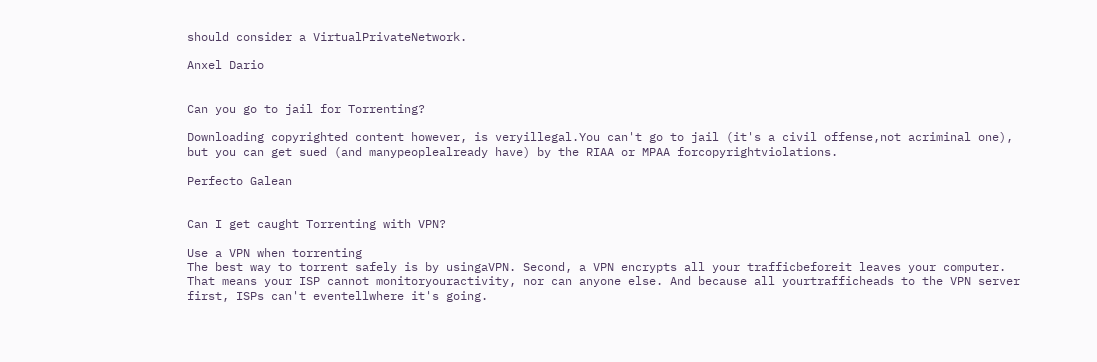should consider a VirtualPrivateNetwork.

Anxel Dario


Can you go to jail for Torrenting?

Downloading copyrighted content however, is veryillegal.You can't go to jail (it's a civil offense,not acriminal one), but you can get sued (and manypeoplealready have) by the RIAA or MPAA forcopyrightviolations.

Perfecto Galean


Can I get caught Torrenting with VPN?

Use a VPN when torrenting
The best way to torrent safely is by usingaVPN. Second, a VPN encrypts all your trafficbeforeit leaves your computer. That means your ISP cannot monitoryouractivity, nor can anyone else. And because all yourtrafficheads to the VPN server first, ISPs can't eventellwhere it's going.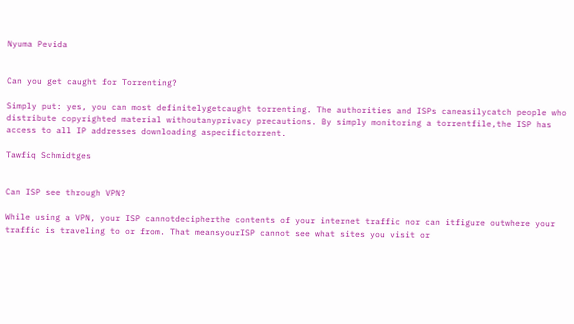Nyuma Pevida


Can you get caught for Torrenting?

Simply put: yes, you can most definitelygetcaught torrenting. The authorities and ISPs caneasilycatch people who distribute copyrighted material withoutanyprivacy precautions. By simply monitoring a torrentfile,the ISP has access to all IP addresses downloading aspecifictorrent.

Tawfiq Schmidtges


Can ISP see through VPN?

While using a VPN, your ISP cannotdecipherthe contents of your internet traffic nor can itfigure outwhere your traffic is traveling to or from. That meansyourISP cannot see what sites you visit or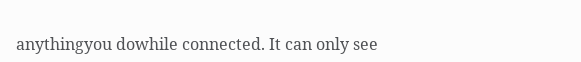anythingyou dowhile connected. It can only see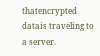thatencrypted datais traveling to a server.